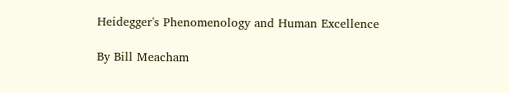Heidegger's Phenomenology and Human Excellence

By Bill Meacham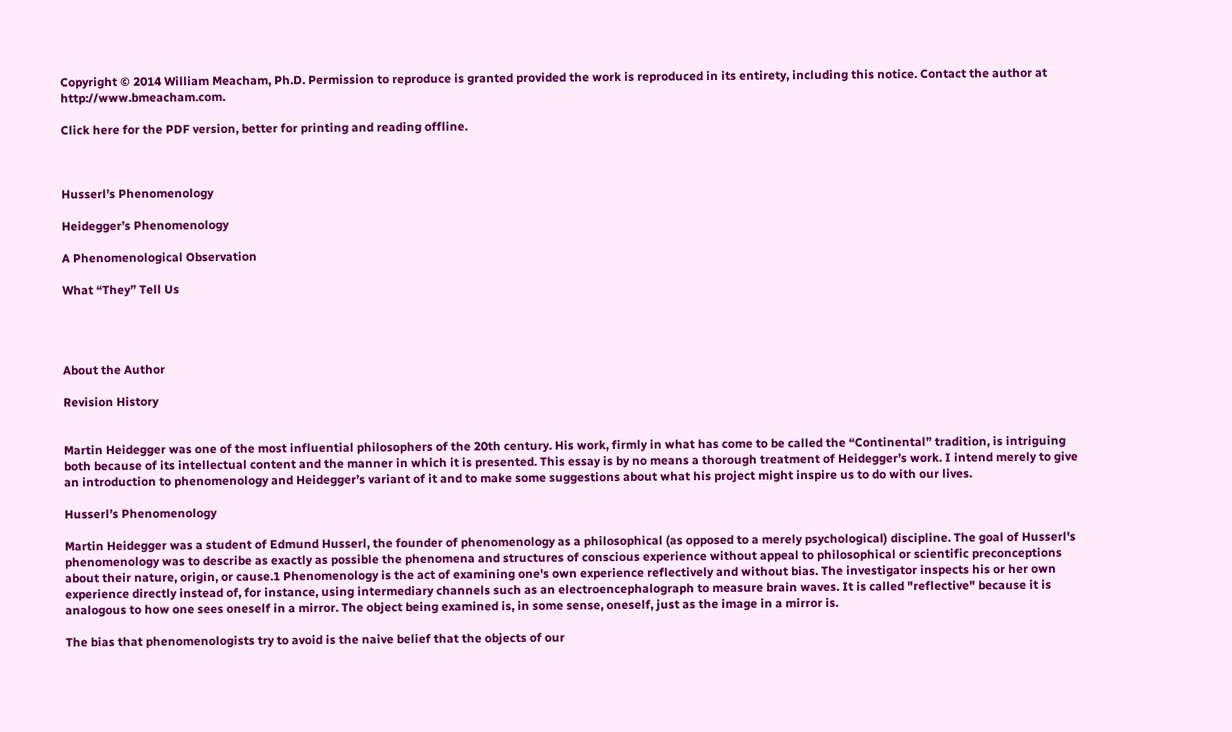Copyright © 2014 William Meacham, Ph.D. Permission to reproduce is granted provided the work is reproduced in its entirety, including this notice. Contact the author at http://www.bmeacham.com.

Click here for the PDF version, better for printing and reading offline.



Husserl’s Phenomenology

Heidegger’s Phenomenology

A Phenomenological Observation

What “They” Tell Us




About the Author

Revision History


Martin Heidegger was one of the most influential philosophers of the 20th century. His work, firmly in what has come to be called the “Continental” tradition, is intriguing both because of its intellectual content and the manner in which it is presented. This essay is by no means a thorough treatment of Heidegger’s work. I intend merely to give an introduction to phenomenology and Heidegger’s variant of it and to make some suggestions about what his project might inspire us to do with our lives.

Husserl’s Phenomenology

Martin Heidegger was a student of Edmund Husserl, the founder of phenomenology as a philosophical (as opposed to a merely psychological) discipline. The goal of Husserl's phenomenology was to describe as exactly as possible the phenomena and structures of conscious experience without appeal to philosophical or scientific preconceptions about their nature, origin, or cause.1 Phenomenology is the act of examining one's own experience reflectively and without bias. The investigator inspects his or her own experience directly instead of, for instance, using intermediary channels such as an electroencephalograph to measure brain waves. It is called "reflective" because it is analogous to how one sees oneself in a mirror. The object being examined is, in some sense, oneself, just as the image in a mirror is.

The bias that phenomenologists try to avoid is the naive belief that the objects of our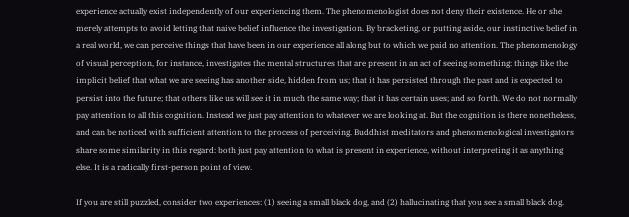experience actually exist independently of our experiencing them. The phenomenologist does not deny their existence. He or she merely attempts to avoid letting that naive belief influence the investigation. By bracketing, or putting aside, our instinctive belief in a real world, we can perceive things that have been in our experience all along but to which we paid no attention. The phenomenology of visual perception, for instance, investigates the mental structures that are present in an act of seeing something: things like the implicit belief that what we are seeing has another side, hidden from us; that it has persisted through the past and is expected to persist into the future; that others like us will see it in much the same way; that it has certain uses; and so forth. We do not normally pay attention to all this cognition. Instead we just pay attention to whatever we are looking at. But the cognition is there nonetheless, and can be noticed with sufficient attention to the process of perceiving. Buddhist meditators and phenomenological investigators share some similarity in this regard: both just pay attention to what is present in experience, without interpreting it as anything else. It is a radically first-person point of view.

If you are still puzzled, consider two experiences: (1) seeing a small black dog, and (2) hallucinating that you see a small black dog.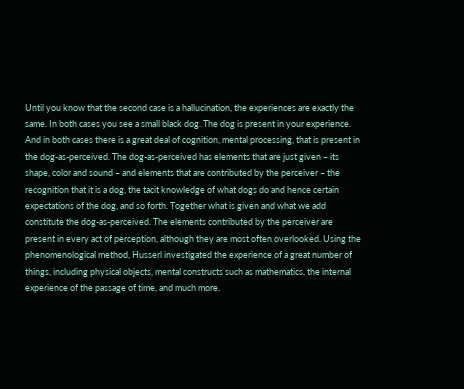Until you know that the second case is a hallucination, the experiences are exactly the same. In both cases you see a small black dog. The dog is present in your experience. And in both cases there is a great deal of cognition, mental processing, that is present in the dog-as-perceived. The dog-as-perceived has elements that are just given – its shape, color and sound – and elements that are contributed by the perceiver – the recognition that it is a dog, the tacit knowledge of what dogs do and hence certain expectations of the dog, and so forth. Together what is given and what we add constitute the dog-as-perceived. The elements contributed by the perceiver are present in every act of perception, although they are most often overlooked. Using the phenomenological method, Husserl investigated the experience of a great number of things, including physical objects, mental constructs such as mathematics, the internal experience of the passage of time, and much more.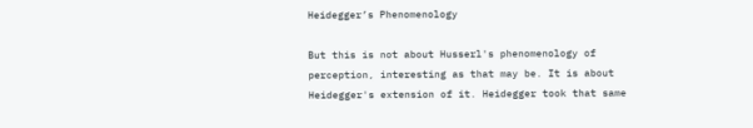Heidegger’s Phenomenology

But this is not about Husserl's phenomenology of perception, interesting as that may be. It is about Heidegger's extension of it. Heidegger took that same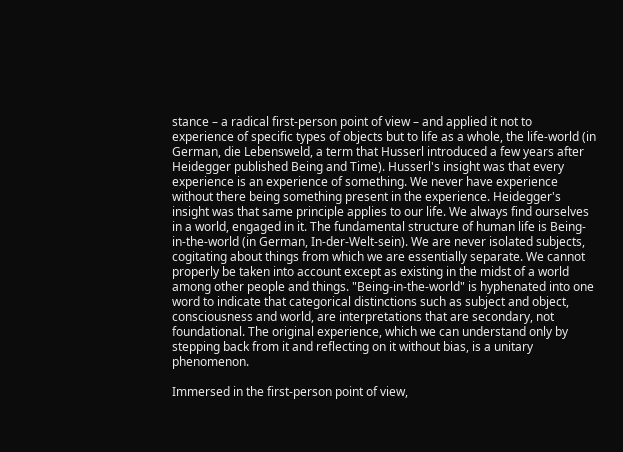stance – a radical first-person point of view – and applied it not to experience of specific types of objects but to life as a whole, the life-world (in German, die Lebensweld, a term that Husserl introduced a few years after Heidegger published Being and Time). Husserl's insight was that every experience is an experience of something. We never have experience without there being something present in the experience. Heidegger's insight was that same principle applies to our life. We always find ourselves in a world, engaged in it. The fundamental structure of human life is Being-in-the-world (in German, In-der-Welt-sein). We are never isolated subjects, cogitating about things from which we are essentially separate. We cannot properly be taken into account except as existing in the midst of a world among other people and things. "Being-in-the-world" is hyphenated into one word to indicate that categorical distinctions such as subject and object, consciousness and world, are interpretations that are secondary, not foundational. The original experience, which we can understand only by stepping back from it and reflecting on it without bias, is a unitary phenomenon.

Immersed in the first-person point of view,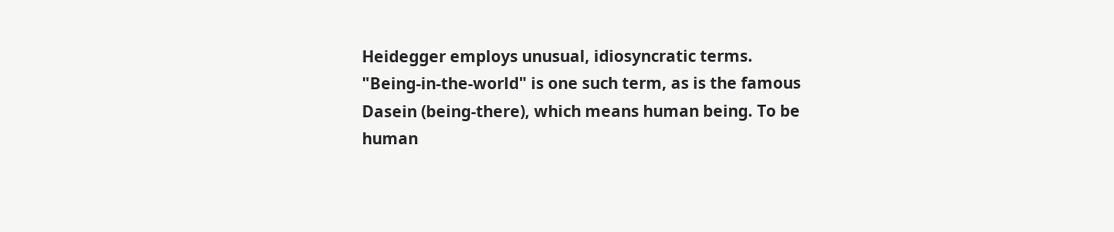Heidegger employs unusual, idiosyncratic terms. "Being-in-the-world" is one such term, as is the famous Dasein (being-there), which means human being. To be human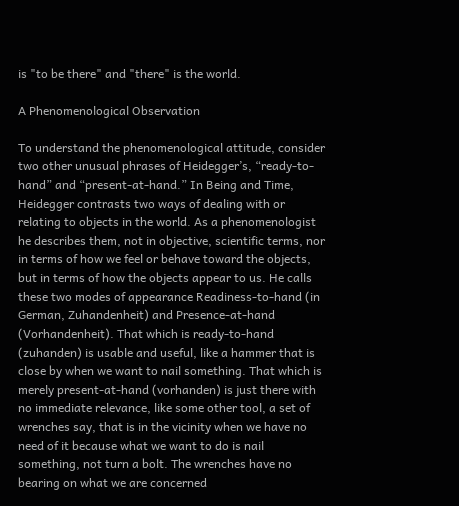is "to be there" and "there" is the world.

A Phenomenological Observation

To understand the phenomenological attitude, consider two other unusual phrases of Heidegger’s, “ready-to-hand” and “present-at-hand.” In Being and Time, Heidegger contrasts two ways of dealing with or relating to objects in the world. As a phenomenologist he describes them, not in objective, scientific terms, nor in terms of how we feel or behave toward the objects, but in terms of how the objects appear to us. He calls these two modes of appearance Readiness-to-hand (in German, Zuhandenheit) and Presence-at-hand (Vorhandenheit). That which is ready-to-hand (zuhanden) is usable and useful, like a hammer that is close by when we want to nail something. That which is merely present-at-hand (vorhanden) is just there with no immediate relevance, like some other tool, a set of wrenches say, that is in the vicinity when we have no need of it because what we want to do is nail something, not turn a bolt. The wrenches have no bearing on what we are concerned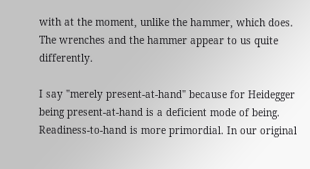with at the moment, unlike the hammer, which does. The wrenches and the hammer appear to us quite differently.

I say "merely present-at-hand" because for Heidegger being present-at-hand is a deficient mode of being. Readiness-to-hand is more primordial. In our original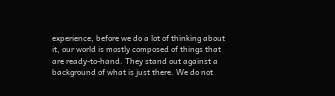experience, before we do a lot of thinking about it, our world is mostly composed of things that are ready-to-hand. They stand out against a background of what is just there. We do not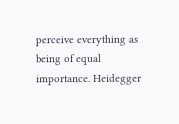perceive everything as being of equal importance. Heidegger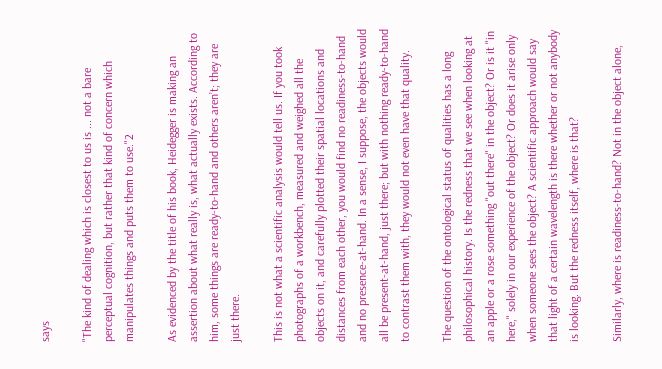says

"The kind of dealing which is closest to us is ... not a bare perceptual cognition, but rather that kind of concern which manipulates things and puts them to use."2

As evidenced by the title of his book, Heidegger is making an assertion about what really is, what actually exists. According to him, some things are ready-to-hand and others aren’t; they are just there.

This is not what a scientific analysis would tell us. If you took photographs of a workbench, measured and weighed all the objects on it, and carefully plotted their spatial locations and distances from each other, you would find no readiness-to-hand and no presence-at-hand. In a sense, I suppose, the objects would all be present-at-hand, just there; but with nothing ready-to-hand to contrast them with, they would not even have that quality.

The question of the ontological status of qualities has a long philosophical history. Is the redness that we see when looking at an apple or a rose something "out there" in the object? Or is it "in here," solely in our experience of the object? Or does it arise only when someone sees the object? A scientific approach would say that light of a certain wavelength is there whether or not anybody is looking. But the redness itself, where is that?

Similarly, where is readiness-to-hand? Not in the object alone,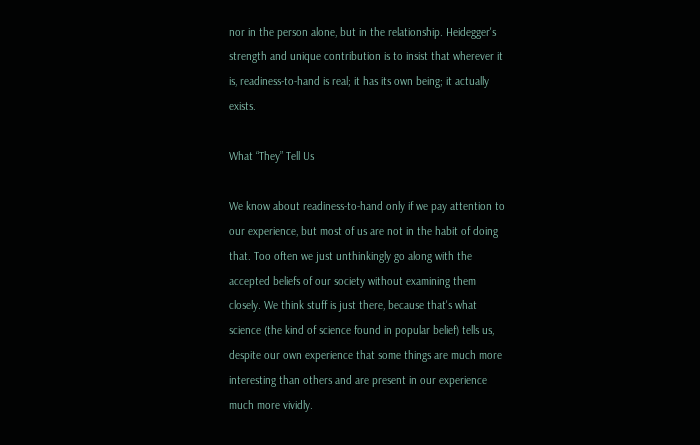nor in the person alone, but in the relationship. Heidegger's strength and unique contribution is to insist that wherever it is, readiness-to-hand is real; it has its own being; it actually exists.

What “They” Tell Us

We know about readiness-to-hand only if we pay attention to our experience, but most of us are not in the habit of doing that. Too often we just unthinkingly go along with the accepted beliefs of our society without examining them closely. We think stuff is just there, because that's what science (the kind of science found in popular belief) tells us, despite our own experience that some things are much more interesting than others and are present in our experience much more vividly.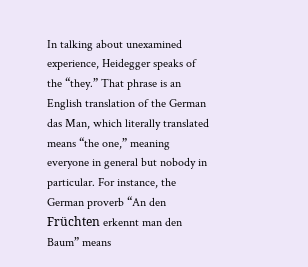In talking about unexamined experience, Heidegger speaks of the “they.” That phrase is an English translation of the German das Man, which literally translated means “the one,” meaning everyone in general but nobody in particular. For instance, the German proverb “An den Früchten erkennt man den Baum” means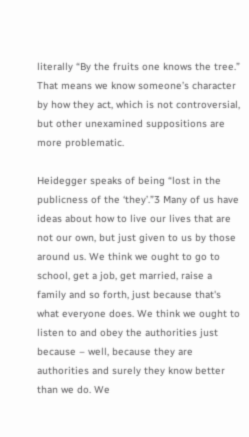literally “By the fruits one knows the tree.” That means we know someone’s character by how they act, which is not controversial, but other unexamined suppositions are more problematic.

Heidegger speaks of being “lost in the publicness of the ‘they’.”3 Many of us have ideas about how to live our lives that are not our own, but just given to us by those around us. We think we ought to go to school, get a job, get married, raise a family and so forth, just because that's what everyone does. We think we ought to listen to and obey the authorities just because – well, because they are authorities and surely they know better than we do. We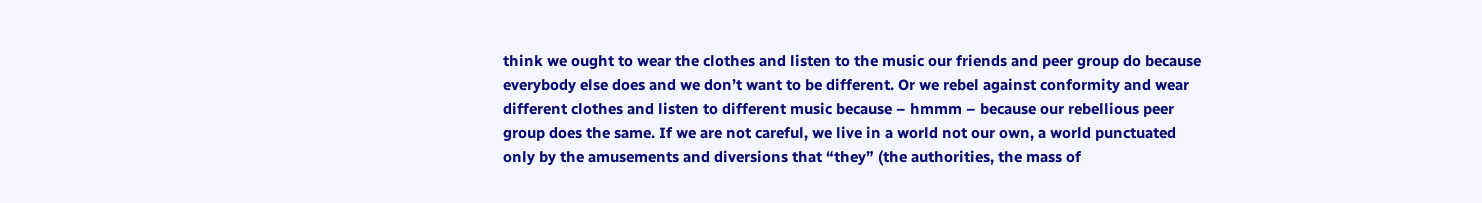think we ought to wear the clothes and listen to the music our friends and peer group do because everybody else does and we don’t want to be different. Or we rebel against conformity and wear different clothes and listen to different music because – hmmm – because our rebellious peer group does the same. If we are not careful, we live in a world not our own, a world punctuated only by the amusements and diversions that “they” (the authorities, the mass of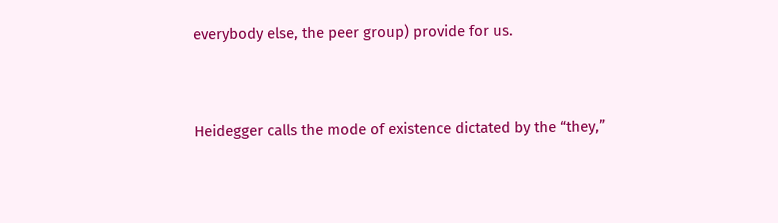everybody else, the peer group) provide for us.


Heidegger calls the mode of existence dictated by the “they,”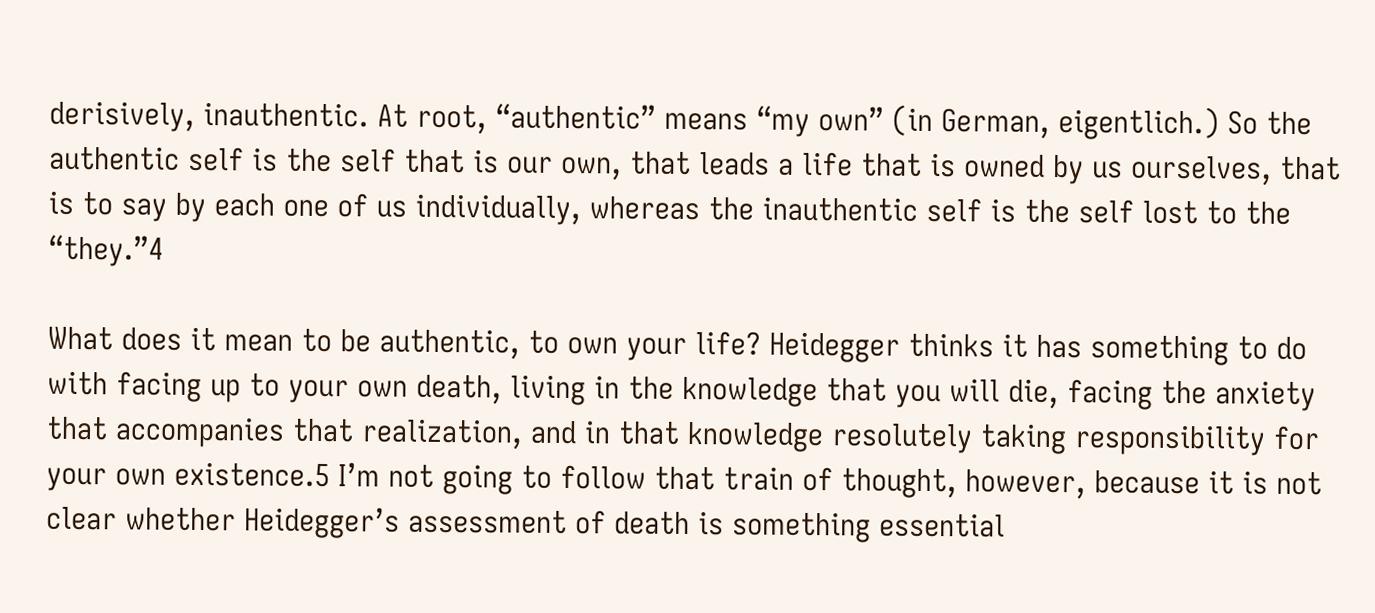derisively, inauthentic. At root, “authentic” means “my own” (in German, eigentlich.) So the authentic self is the self that is our own, that leads a life that is owned by us ourselves, that is to say by each one of us individually, whereas the inauthentic self is the self lost to the “they.”4

What does it mean to be authentic, to own your life? Heidegger thinks it has something to do with facing up to your own death, living in the knowledge that you will die, facing the anxiety that accompanies that realization, and in that knowledge resolutely taking responsibility for your own existence.5 I’m not going to follow that train of thought, however, because it is not clear whether Heidegger’s assessment of death is something essential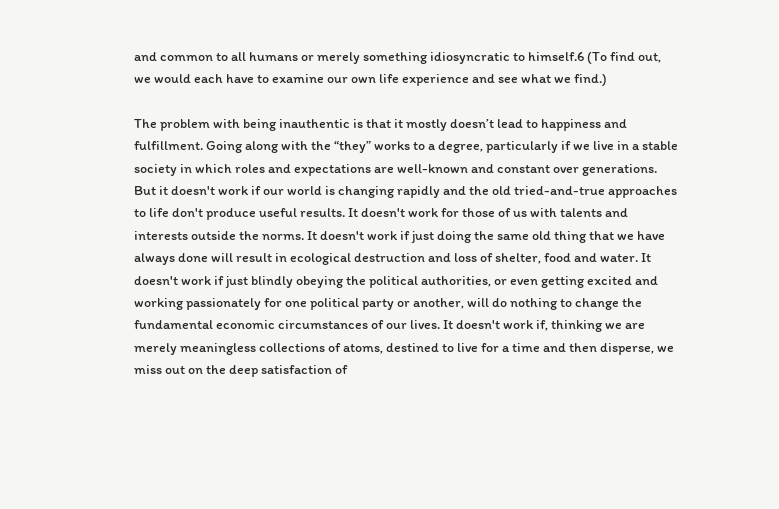and common to all humans or merely something idiosyncratic to himself.6 (To find out, we would each have to examine our own life experience and see what we find.)

The problem with being inauthentic is that it mostly doesn’t lead to happiness and fulfillment. Going along with the “they” works to a degree, particularly if we live in a stable society in which roles and expectations are well-known and constant over generations. But it doesn't work if our world is changing rapidly and the old tried-and-true approaches to life don't produce useful results. It doesn't work for those of us with talents and interests outside the norms. It doesn't work if just doing the same old thing that we have always done will result in ecological destruction and loss of shelter, food and water. It doesn't work if just blindly obeying the political authorities, or even getting excited and working passionately for one political party or another, will do nothing to change the fundamental economic circumstances of our lives. It doesn't work if, thinking we are merely meaningless collections of atoms, destined to live for a time and then disperse, we miss out on the deep satisfaction of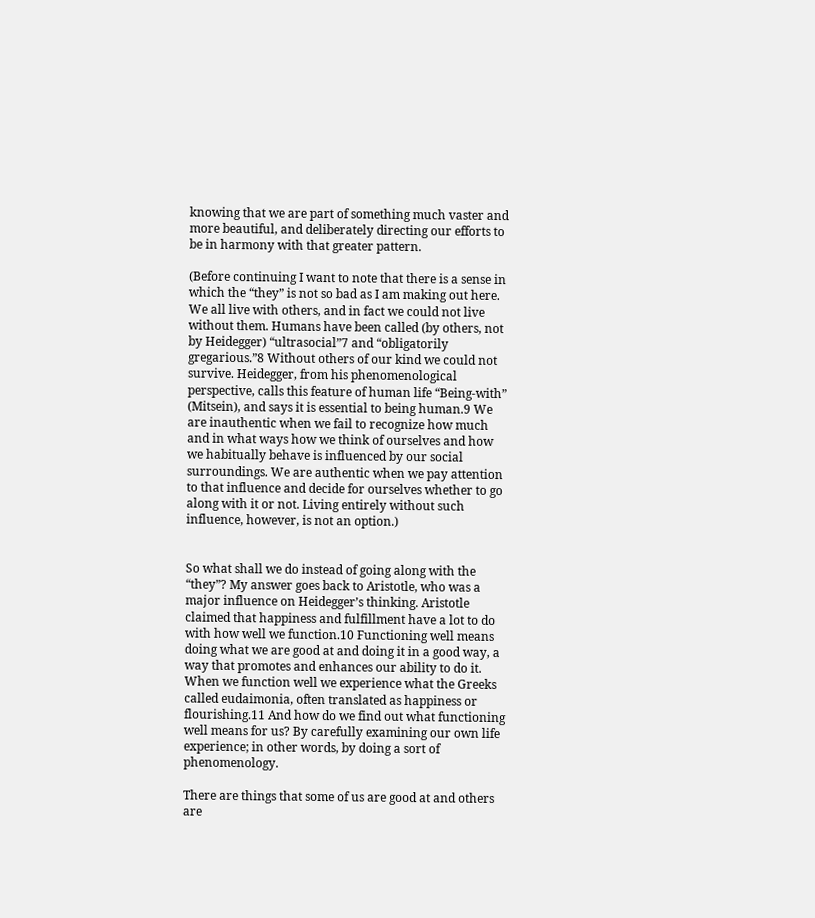knowing that we are part of something much vaster and more beautiful, and deliberately directing our efforts to be in harmony with that greater pattern.

(Before continuing I want to note that there is a sense in which the “they” is not so bad as I am making out here. We all live with others, and in fact we could not live without them. Humans have been called (by others, not by Heidegger) “ultrasocial”7 and “obligatorily gregarious.”8 Without others of our kind we could not survive. Heidegger, from his phenomenological perspective, calls this feature of human life “Being-with” (Mitsein), and says it is essential to being human.9 We are inauthentic when we fail to recognize how much and in what ways how we think of ourselves and how we habitually behave is influenced by our social surroundings. We are authentic when we pay attention to that influence and decide for ourselves whether to go along with it or not. Living entirely without such influence, however, is not an option.)


So what shall we do instead of going along with the “they”? My answer goes back to Aristotle, who was a major influence on Heidegger’s thinking. Aristotle claimed that happiness and fulfillment have a lot to do with how well we function.10 Functioning well means doing what we are good at and doing it in a good way, a way that promotes and enhances our ability to do it. When we function well we experience what the Greeks called eudaimonia, often translated as happiness or flourishing.11 And how do we find out what functioning well means for us? By carefully examining our own life experience; in other words, by doing a sort of phenomenology.

There are things that some of us are good at and others are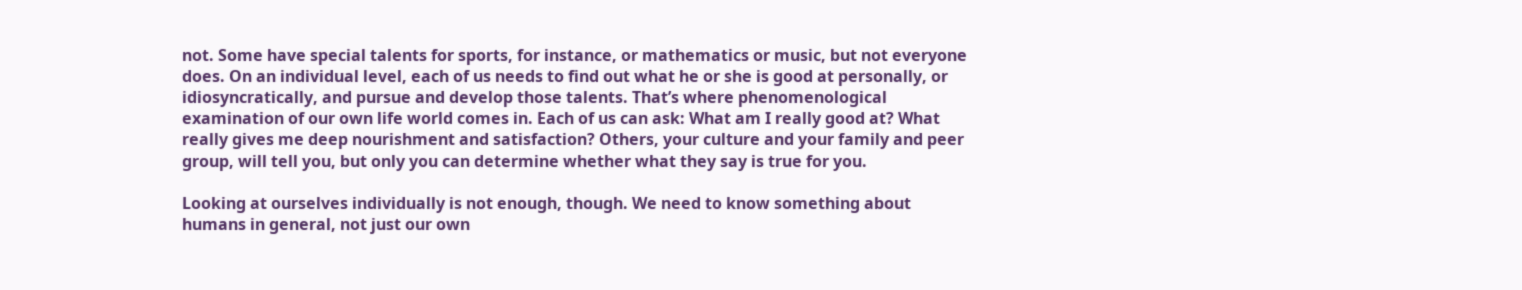not. Some have special talents for sports, for instance, or mathematics or music, but not everyone does. On an individual level, each of us needs to find out what he or she is good at personally, or idiosyncratically, and pursue and develop those talents. That’s where phenomenological examination of our own life world comes in. Each of us can ask: What am I really good at? What really gives me deep nourishment and satisfaction? Others, your culture and your family and peer group, will tell you, but only you can determine whether what they say is true for you.

Looking at ourselves individually is not enough, though. We need to know something about humans in general, not just our own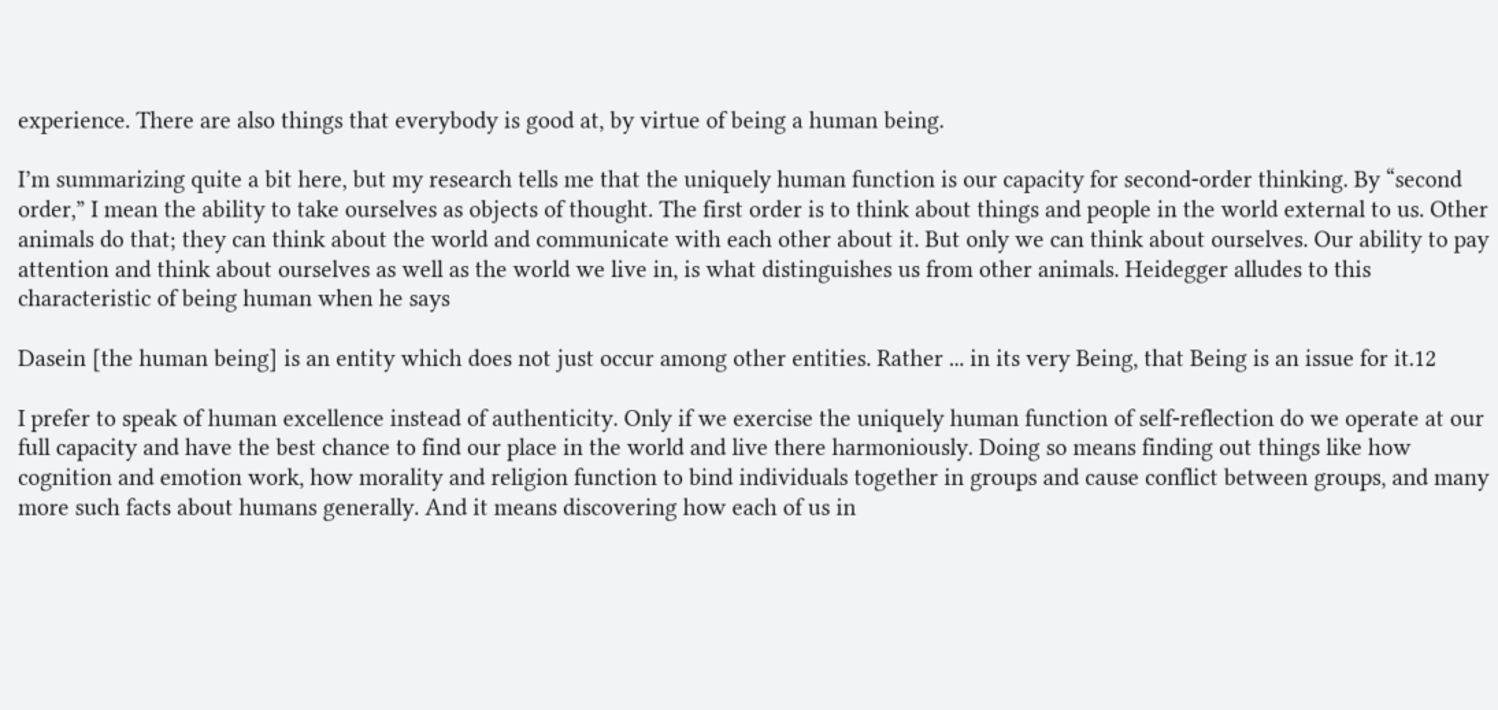experience. There are also things that everybody is good at, by virtue of being a human being.

I’m summarizing quite a bit here, but my research tells me that the uniquely human function is our capacity for second-order thinking. By “second order,” I mean the ability to take ourselves as objects of thought. The first order is to think about things and people in the world external to us. Other animals do that; they can think about the world and communicate with each other about it. But only we can think about ourselves. Our ability to pay attention and think about ourselves as well as the world we live in, is what distinguishes us from other animals. Heidegger alludes to this characteristic of being human when he says

Dasein [the human being] is an entity which does not just occur among other entities. Rather ... in its very Being, that Being is an issue for it.12

I prefer to speak of human excellence instead of authenticity. Only if we exercise the uniquely human function of self-reflection do we operate at our full capacity and have the best chance to find our place in the world and live there harmoniously. Doing so means finding out things like how cognition and emotion work, how morality and religion function to bind individuals together in groups and cause conflict between groups, and many more such facts about humans generally. And it means discovering how each of us in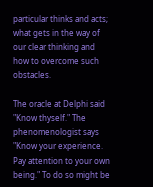particular thinks and acts; what gets in the way of our clear thinking and how to overcome such obstacles.

The oracle at Delphi said "Know thyself." The phenomenologist says "Know your experience. Pay attention to your own being." To do so might be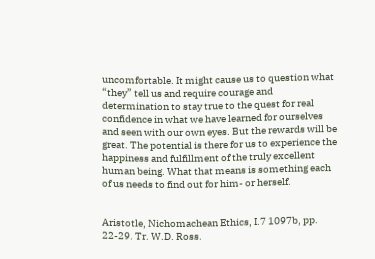uncomfortable. It might cause us to question what “they” tell us and require courage and determination to stay true to the quest for real confidence in what we have learned for ourselves and seen with our own eyes. But the rewards will be great. The potential is there for us to experience the happiness and fulfillment of the truly excellent human being. What that means is something each of us needs to find out for him- or herself.


Aristotle, Nichomachean Ethics, I.7 1097b, pp. 22-29. Tr. W.D. Ross.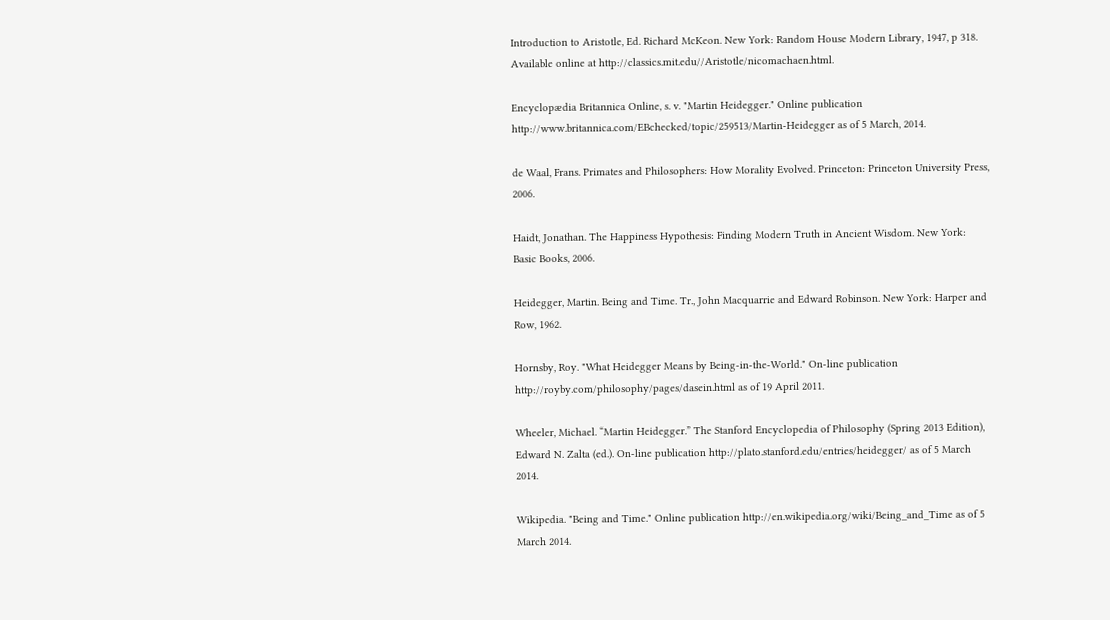Introduction to Aristotle, Ed. Richard McKeon. New York: Random House Modern Library, 1947, p 318. Available online at http://classics.mit.edu//Aristotle/nicomachaen.html.

Encyclopædia Britannica Online, s. v. "Martin Heidegger." Online publication http://www.britannica.com/EBchecked/topic/259513/Martin-Heidegger as of 5 March, 2014.

de Waal, Frans. Primates and Philosophers: How Morality Evolved. Princeton: Princeton University Press, 2006.

Haidt, Jonathan. The Happiness Hypothesis: Finding Modern Truth in Ancient Wisdom. New York: Basic Books, 2006.

Heidegger, Martin. Being and Time. Tr., John Macquarrie and Edward Robinson. New York: Harper and Row, 1962.

Hornsby, Roy. "What Heidegger Means by Being-in-the-World." On-line publication http://royby.com/philosophy/pages/dasein.html as of 19 April 2011.

Wheeler, Michael. “Martin Heidegger.” The Stanford Encyclopedia of Philosophy (Spring 2013 Edition), Edward N. Zalta (ed.). On-line publication http://plato.stanford.edu/entries/heidegger/ as of 5 March 2014.

Wikipedia. "Being and Time." Online publication http://en.wikipedia.org/wiki/Being_and_Time as of 5 March 2014.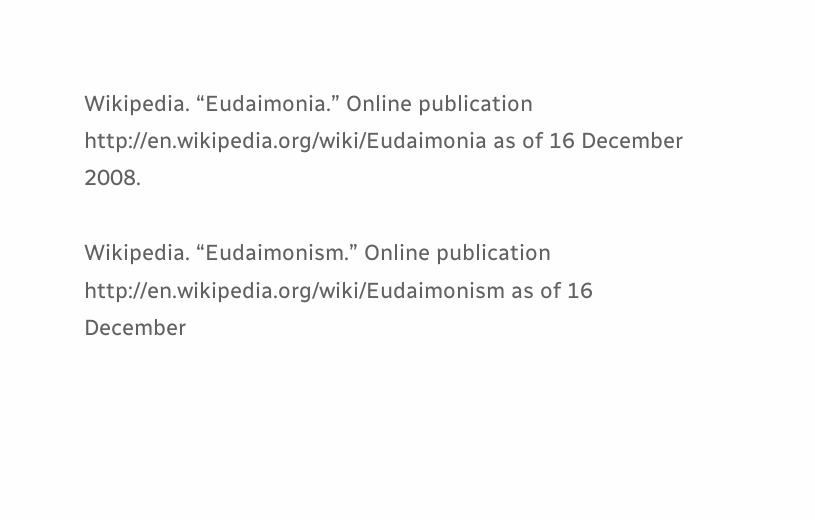Wikipedia. “Eudaimonia.” Online publication http://en.wikipedia.org/wiki/Eudaimonia as of 16 December 2008.

Wikipedia. “Eudaimonism.” Online publication http://en.wikipedia.org/wiki/Eudaimonism as of 16 December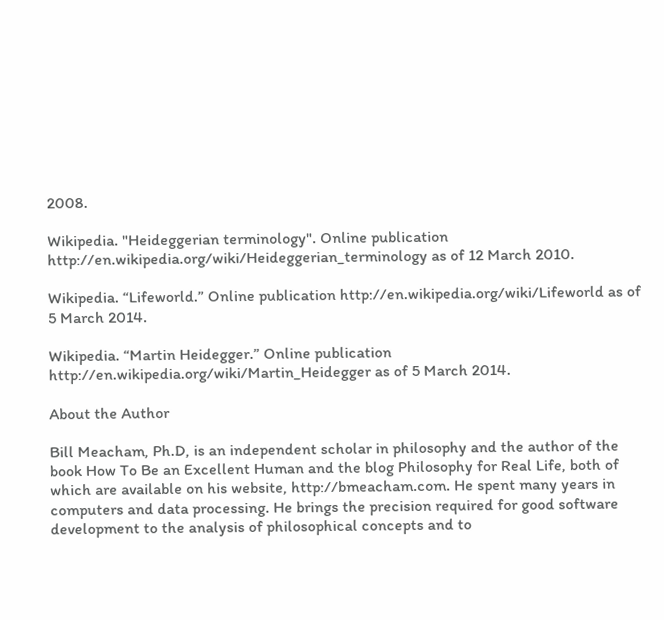2008.

Wikipedia. "Heideggerian terminology". Online publication http://en.wikipedia.org/wiki/Heideggerian_terminology as of 12 March 2010.

Wikipedia. “Lifeworld.” Online publication http://en.wikipedia.org/wiki/Lifeworld as of 5 March 2014.

Wikipedia. “Martin Heidegger.” Online publication http://en.wikipedia.org/wiki/Martin_Heidegger as of 5 March 2014.

About the Author

Bill Meacham, Ph.D, is an independent scholar in philosophy and the author of the book How To Be an Excellent Human and the blog Philosophy for Real Life, both of which are available on his website, http://bmeacham.com. He spent many years in computers and data processing. He brings the precision required for good software development to the analysis of philosophical concepts and to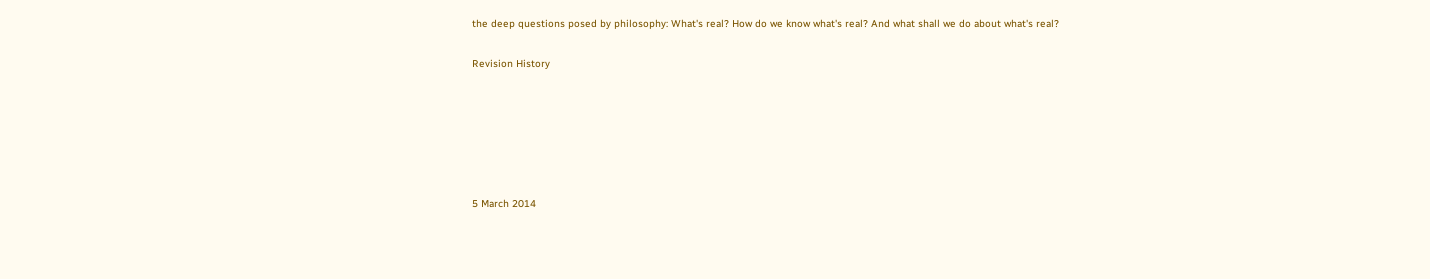the deep questions posed by philosophy: What's real? How do we know what's real? And what shall we do about what's real?

Revision History






5 March 2014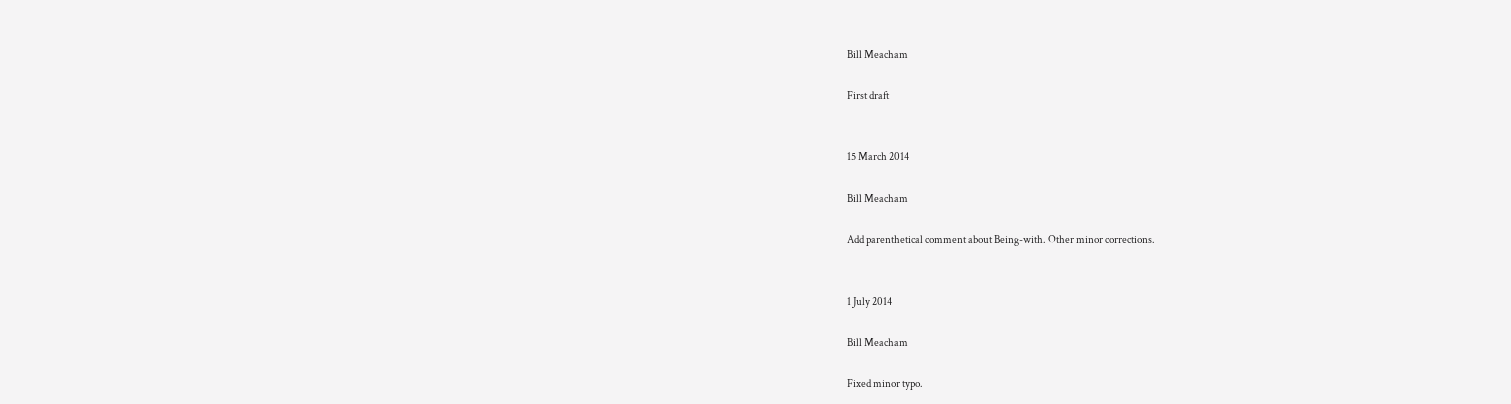Bill Meacham

First draft


15 March 2014

Bill Meacham

Add parenthetical comment about Being-with. Other minor corrections.


1 July 2014

Bill Meacham

Fixed minor typo.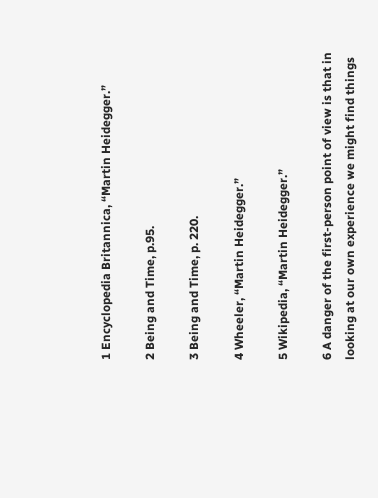1 Encyclopedia Britannica, “Martin Heidegger.”

2 Being and Time, p.95.

3 Being and Time, p. 220.

4 Wheeler, “Martin Heidegger.”

5 Wikipedia, “Martin Heidegger.”

6 A danger of the first-person point of view is that in looking at our own experience we might find things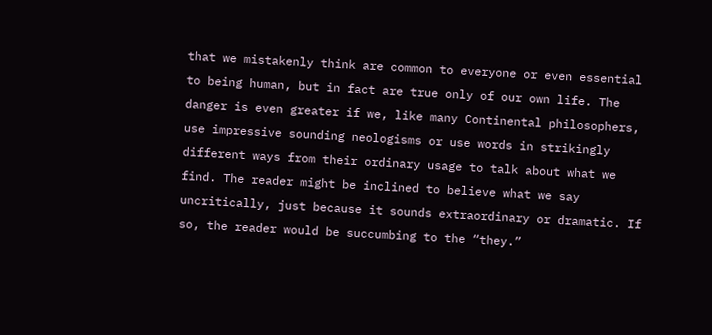that we mistakenly think are common to everyone or even essential to being human, but in fact are true only of our own life. The danger is even greater if we, like many Continental philosophers, use impressive sounding neologisms or use words in strikingly different ways from their ordinary usage to talk about what we find. The reader might be inclined to believe what we say uncritically, just because it sounds extraordinary or dramatic. If so, the reader would be succumbing to the “they.”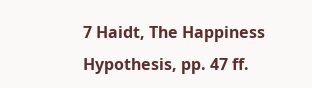7 Haidt, The Happiness Hypothesis, pp. 47 ff.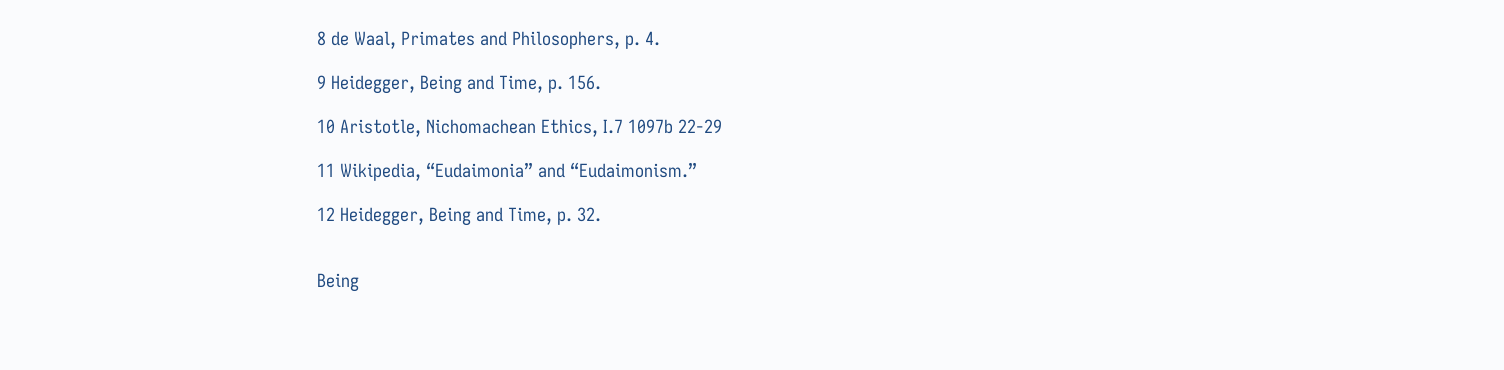8 de Waal, Primates and Philosophers, p. 4.

9 Heidegger, Being and Time, p. 156.

10 Aristotle, Nichomachean Ethics, I.7 1097b 22-29

11 Wikipedia, “Eudaimonia” and “Eudaimonism.”

12 Heidegger, Being and Time, p. 32.


Being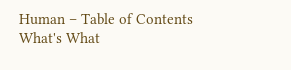Human – Table of Contents
What's What